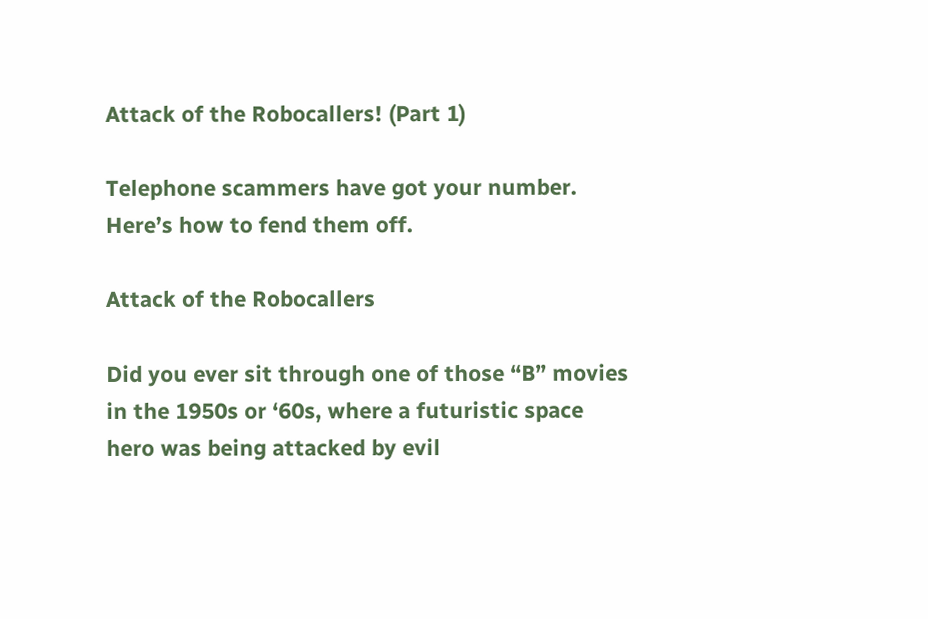Attack of the Robocallers! (Part 1)

Telephone scammers have got your number. Here’s how to fend them off.

Attack of the Robocallers

Did you ever sit through one of those “B” movies in the 1950s or ‘60s, where a futuristic space hero was being attacked by evil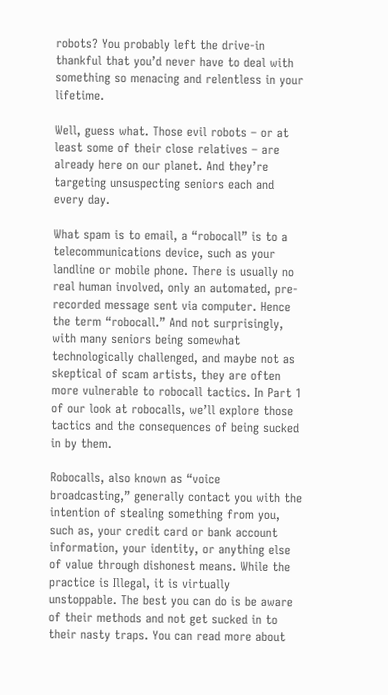robots? You probably left the drive-in thankful that you’d never have to deal with something so menacing and relentless in your lifetime.

Well, guess what. Those evil robots – or at least some of their close relatives – are already here on our planet. And they’re targeting unsuspecting seniors each and every day.

What spam is to email, a “robocall” is to a telecommunications device, such as your landline or mobile phone. There is usually no real human involved, only an automated, pre-recorded message sent via computer. Hence the term “robocall.” And not surprisingly, with many seniors being somewhat technologically challenged, and maybe not as skeptical of scam artists, they are often more vulnerable to robocall tactics. In Part 1 of our look at robocalls, we’ll explore those tactics and the consequences of being sucked in by them.

Robocalls, also known as “voice broadcasting,” generally contact you with the intention of stealing something from you, such as, your credit card or bank account information, your identity, or anything else of value through dishonest means. While the practice is Illegal, it is virtually unstoppable. The best you can do is be aware of their methods and not get sucked in to their nasty traps. You can read more about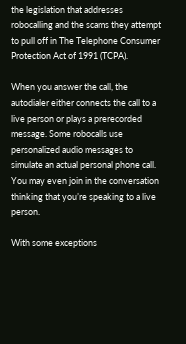the legislation that addresses robocalling and the scams they attempt to pull off in The Telephone Consumer Protection Act of 1991 (TCPA).

When you answer the call, the autodialer either connects the call to a live person or plays a prerecorded message. Some robocalls use personalized audio messages to simulate an actual personal phone call. You may even join in the conversation thinking that you’re speaking to a live person.

With some exceptions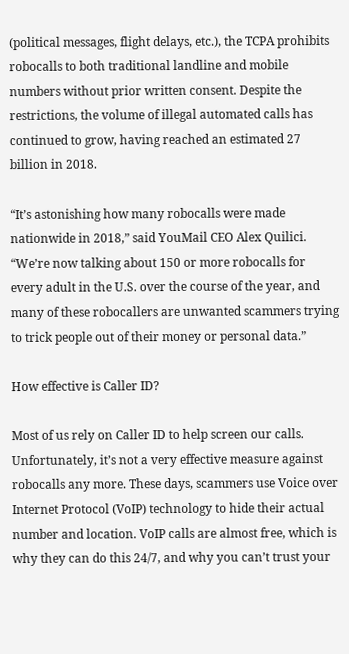(political messages, flight delays, etc.), the TCPA prohibits robocalls to both traditional landline and mobile numbers without prior written consent. Despite the restrictions, the volume of illegal automated calls has continued to grow, having reached an estimated 27 billion in 2018.

“It’s astonishing how many robocalls were made nationwide in 2018,” said YouMail CEO Alex Quilici. “We’re now talking about 150 or more robocalls for every adult in the U.S. over the course of the year, and many of these robocallers are unwanted scammers trying to trick people out of their money or personal data.”

How effective is Caller ID?

Most of us rely on Caller ID to help screen our calls. Unfortunately, it’s not a very effective measure against robocalls any more. These days, scammers use Voice over Internet Protocol (VoIP) technology to hide their actual number and location. VoIP calls are almost free, which is why they can do this 24/7, and why you can’t trust your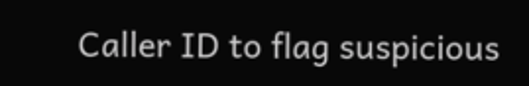Caller ID to flag suspicious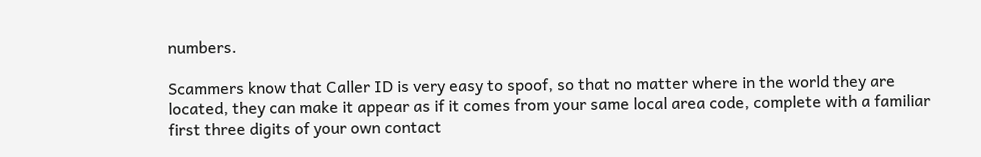numbers.

Scammers know that Caller ID is very easy to spoof, so that no matter where in the world they are located, they can make it appear as if it comes from your same local area code, complete with a familiar first three digits of your own contact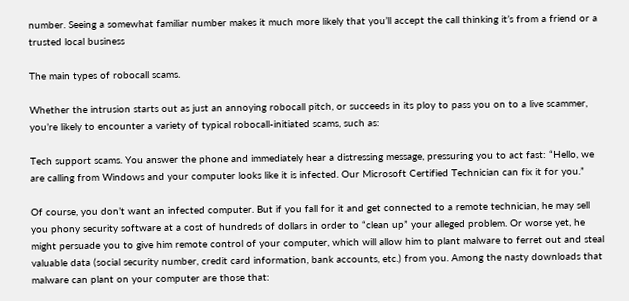number. Seeing a somewhat familiar number makes it much more likely that you’ll accept the call thinking it’s from a friend or a trusted local business

The main types of robocall scams.

Whether the intrusion starts out as just an annoying robocall pitch, or succeeds in its ploy to pass you on to a live scammer, you’re likely to encounter a variety of typical robocall-initiated scams, such as:

Tech support scams. You answer the phone and immediately hear a distressing message, pressuring you to act fast: “Hello, we are calling from Windows and your computer looks like it is infected. Our Microsoft Certified Technician can fix it for you.”

Of course, you don’t want an infected computer. But if you fall for it and get connected to a remote technician, he may sell you phony security software at a cost of hundreds of dollars in order to “clean up” your alleged problem. Or worse yet, he might persuade you to give him remote control of your computer, which will allow him to plant malware to ferret out and steal valuable data (social security number, credit card information, bank accounts, etc.) from you. Among the nasty downloads that malware can plant on your computer are those that: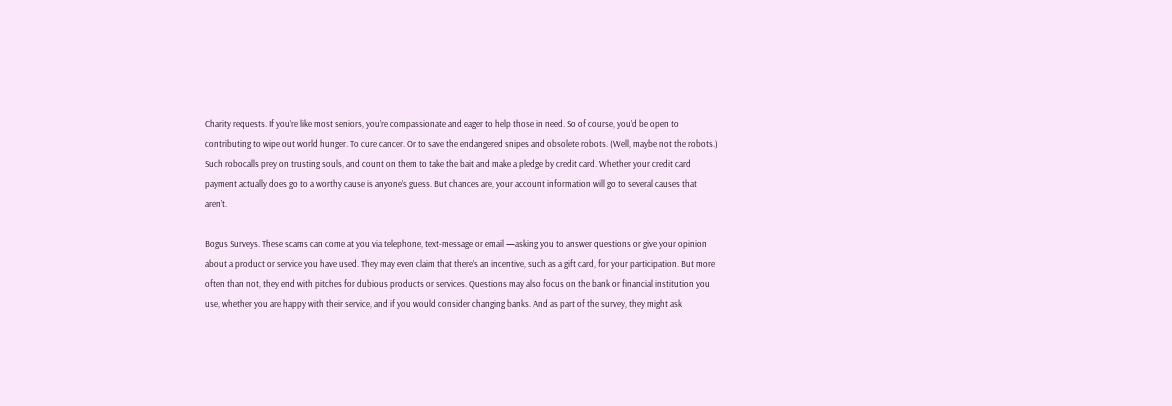Charity requests. If you’re like most seniors, you’re compassionate and eager to help those in need. So of course, you’d be open to contributing to wipe out world hunger. To cure cancer. Or to save the endangered snipes and obsolete robots. (Well, maybe not the robots.) Such robocalls prey on trusting souls, and count on them to take the bait and make a pledge by credit card. Whether your credit card payment actually does go to a worthy cause is anyone’s guess. But chances are, your account information will go to several causes that aren’t.

Bogus Surveys. These scams can come at you via telephone, text-message or email —asking you to answer questions or give your opinion about a product or service you have used. They may even claim that there’s an incentive, such as a gift card, for your participation. But more often than not, they end with pitches for dubious products or services. Questions may also focus on the bank or financial institution you use, whether you are happy with their service, and if you would consider changing banks. And as part of the survey, they might ask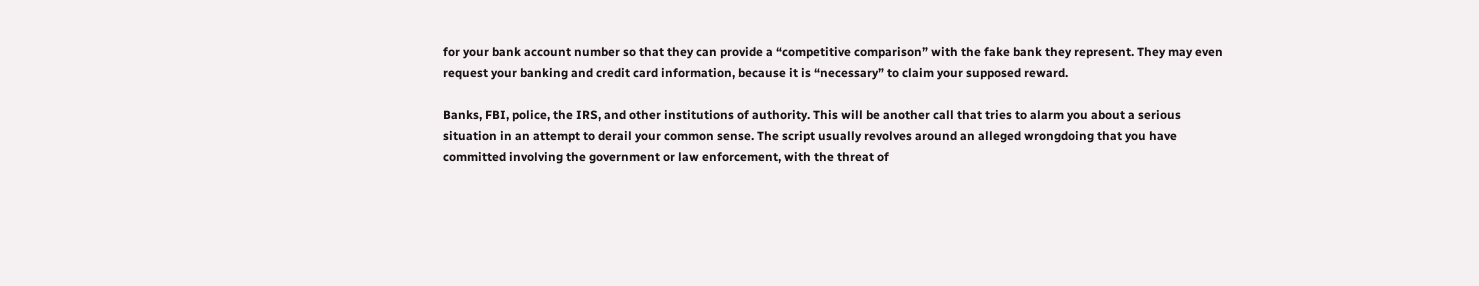for your bank account number so that they can provide a “competitive comparison” with the fake bank they represent. They may even request your banking and credit card information, because it is “necessary” to claim your supposed reward.

Banks, FBI, police, the IRS, and other institutions of authority. This will be another call that tries to alarm you about a serious situation in an attempt to derail your common sense. The script usually revolves around an alleged wrongdoing that you have committed involving the government or law enforcement, with the threat of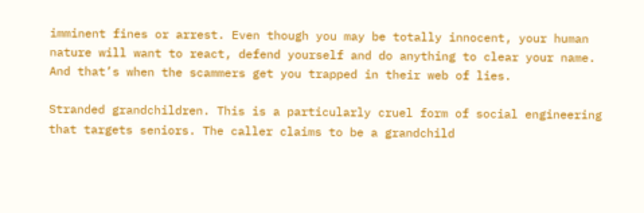imminent fines or arrest. Even though you may be totally innocent, your human nature will want to react, defend yourself and do anything to clear your name. And that’s when the scammers get you trapped in their web of lies.

Stranded grandchildren. This is a particularly cruel form of social engineering that targets seniors. The caller claims to be a grandchild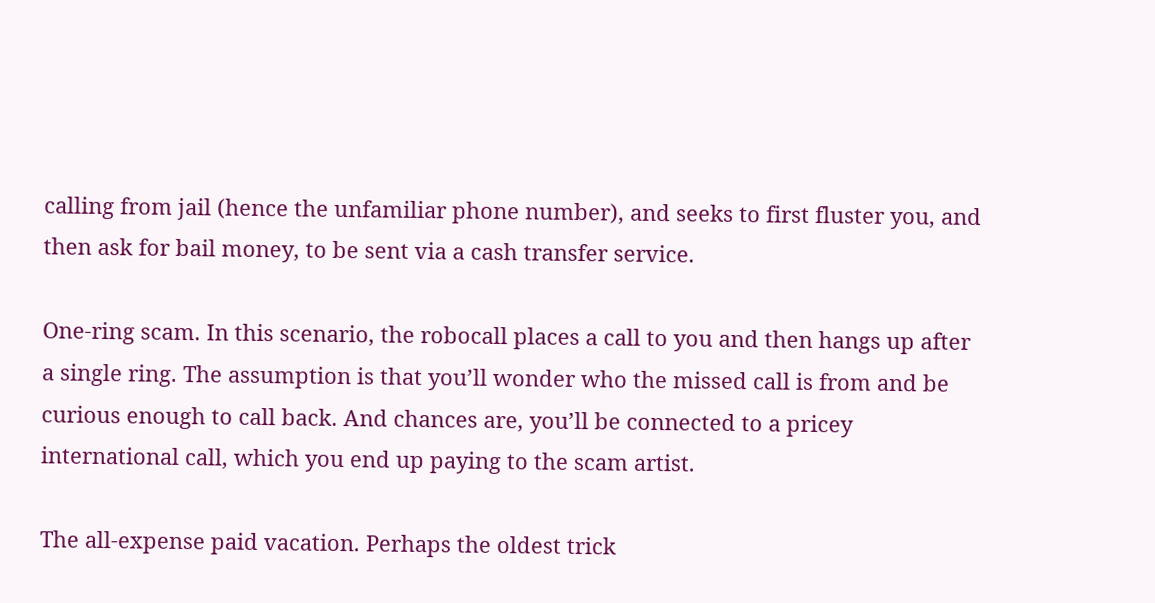calling from jail (hence the unfamiliar phone number), and seeks to first fluster you, and then ask for bail money, to be sent via a cash transfer service.

One-ring scam. In this scenario, the robocall places a call to you and then hangs up after a single ring. The assumption is that you’ll wonder who the missed call is from and be curious enough to call back. And chances are, you’ll be connected to a pricey international call, which you end up paying to the scam artist.

The all-expense paid vacation. Perhaps the oldest trick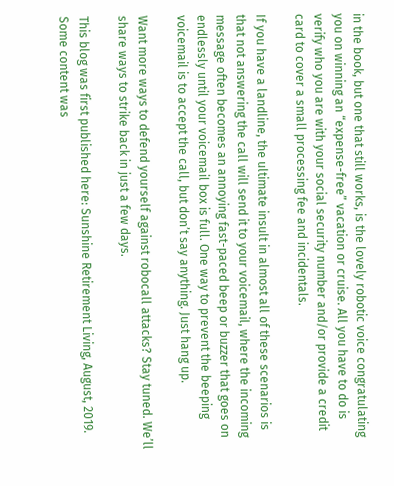in the book, but one that still works, is the lovely robotic voice congratulating you on winning an “expense-free” vacation or cruise. All you have to do is verify who you are with your social security number and/or provide a credit card to cover a small processing fee and incidentals.

If you have a landline, the ultimate insult in almost all of these scenarios is that not answering the call will send it to your voicemail, where the incoming message often becomes an annoying fast-paced beep or buzzer that goes on endlessly until your voicemail box is full. One way to prevent the beeping voicemail is to accept the call, but don’t say anything. Just hang up.

Want more ways to defend yourself against robocall attacks? Stay tuned. We’ll share ways to strike back in just a few days.

This blog was first published here: Sunshine Retirement Living, August, 2019. Some content was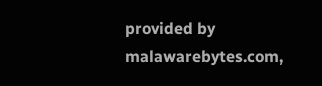provided by malawarebytes.com,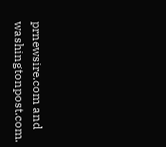prnewsire.com and washingtonpost.com.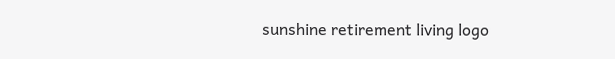sunshine retirement living logo